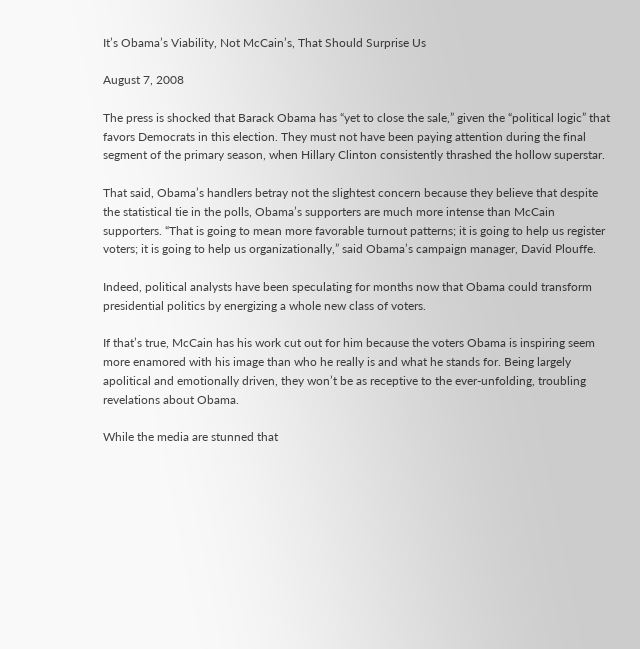It’s Obama’s Viability, Not McCain’s, That Should Surprise Us

August 7, 2008

The press is shocked that Barack Obama has “yet to close the sale,” given the “political logic” that favors Democrats in this election. They must not have been paying attention during the final segment of the primary season, when Hillary Clinton consistently thrashed the hollow superstar.

That said, Obama’s handlers betray not the slightest concern because they believe that despite the statistical tie in the polls, Obama’s supporters are much more intense than McCain supporters. “That is going to mean more favorable turnout patterns; it is going to help us register voters; it is going to help us organizationally,” said Obama’s campaign manager, David Plouffe.

Indeed, political analysts have been speculating for months now that Obama could transform presidential politics by energizing a whole new class of voters.

If that’s true, McCain has his work cut out for him because the voters Obama is inspiring seem more enamored with his image than who he really is and what he stands for. Being largely apolitical and emotionally driven, they won’t be as receptive to the ever-unfolding, troubling revelations about Obama.

While the media are stunned that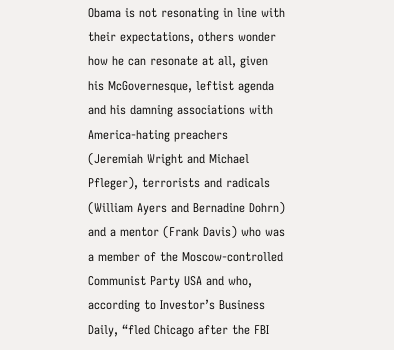Obama is not resonating in line with their expectations, others wonder how he can resonate at all, given his McGovernesque, leftist agenda and his damning associations with America-hating preachers (Jeremiah Wright and Michael Pfleger), terrorists and radicals (William Ayers and Bernadine Dohrn) and a mentor (Frank Davis) who was a member of the Moscow-controlled Communist Party USA and who, according to Investor’s Business Daily, “fled Chicago after the FBI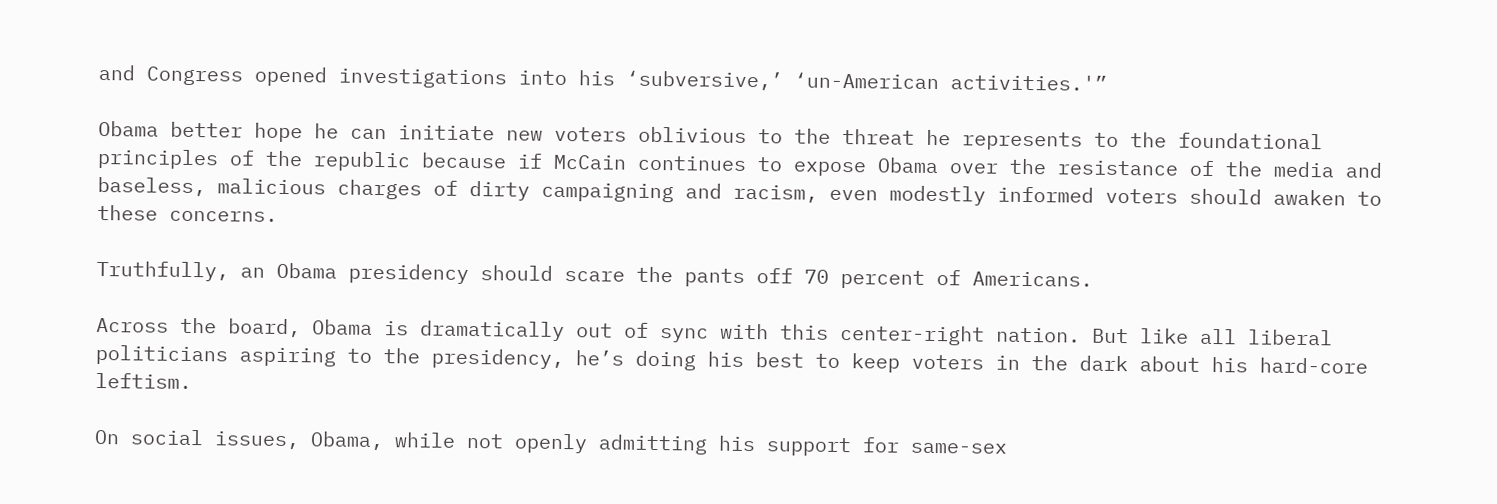and Congress opened investigations into his ‘subversive,’ ‘un-American activities.'”

Obama better hope he can initiate new voters oblivious to the threat he represents to the foundational principles of the republic because if McCain continues to expose Obama over the resistance of the media and baseless, malicious charges of dirty campaigning and racism, even modestly informed voters should awaken to these concerns.

Truthfully, an Obama presidency should scare the pants off 70 percent of Americans.

Across the board, Obama is dramatically out of sync with this center-right nation. But like all liberal politicians aspiring to the presidency, he’s doing his best to keep voters in the dark about his hard-core leftism.

On social issues, Obama, while not openly admitting his support for same-sex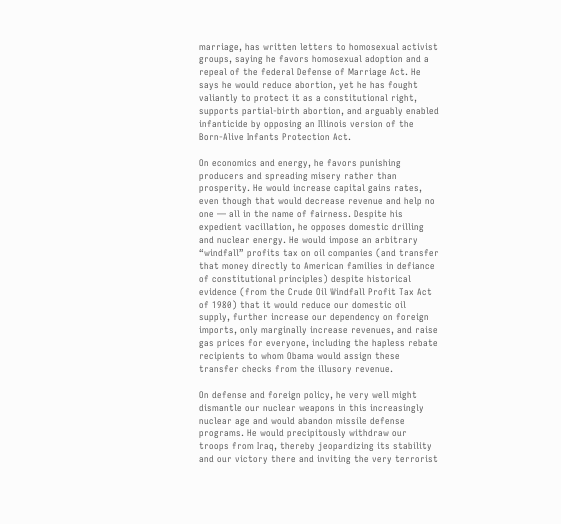marriage, has written letters to homosexual activist groups, saying he favors homosexual adoption and a repeal of the federal Defense of Marriage Act. He says he would reduce abortion, yet he has fought valiantly to protect it as a constitutional right, supports partial-birth abortion, and arguably enabled infanticide by opposing an Illinois version of the Born-Alive Infants Protection Act.

On economics and energy, he favors punishing producers and spreading misery rather than prosperity. He would increase capital gains rates, even though that would decrease revenue and help no one — all in the name of fairness. Despite his expedient vacillation, he opposes domestic drilling and nuclear energy. He would impose an arbitrary “windfall” profits tax on oil companies (and transfer that money directly to American families in defiance of constitutional principles) despite historical evidence (from the Crude Oil Windfall Profit Tax Act of 1980) that it would reduce our domestic oil supply, further increase our dependency on foreign imports, only marginally increase revenues, and raise gas prices for everyone, including the hapless rebate recipients to whom Obama would assign these transfer checks from the illusory revenue.

On defense and foreign policy, he very well might dismantle our nuclear weapons in this increasingly nuclear age and would abandon missile defense programs. He would precipitously withdraw our troops from Iraq, thereby jeopardizing its stability and our victory there and inviting the very terrorist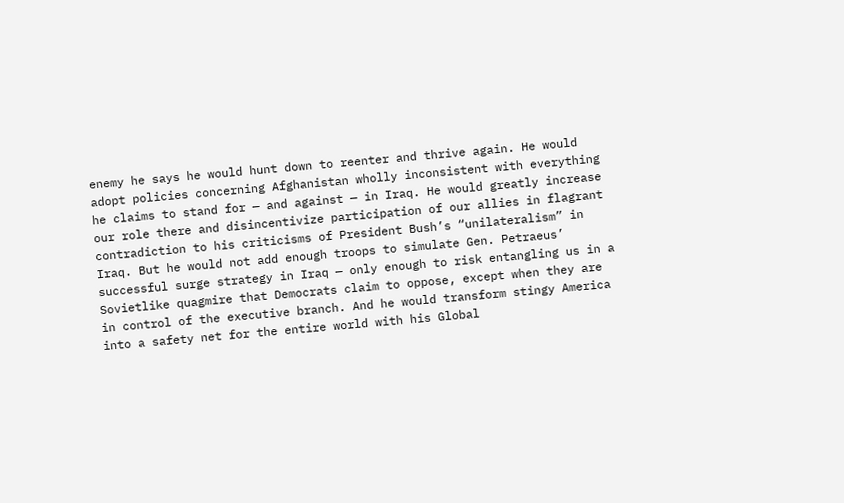enemy he says he would hunt down to reenter and thrive again. He would adopt policies concerning Afghanistan wholly inconsistent with everything he claims to stand for — and against — in Iraq. He would greatly increase our role there and disincentivize participation of our allies in flagrant contradiction to his criticisms of President Bush’s “unilateralism” in Iraq. But he would not add enough troops to simulate Gen. Petraeus’ successful surge strategy in Iraq — only enough to risk entangling us in a Sovietlike quagmire that Democrats claim to oppose, except when they are in control of the executive branch. And he would transform stingy America into a safety net for the entire world with his Global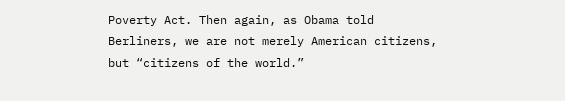Poverty Act. Then again, as Obama told Berliners, we are not merely American citizens, but “citizens of the world.”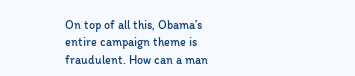On top of all this, Obama’s entire campaign theme is fraudulent. How can a man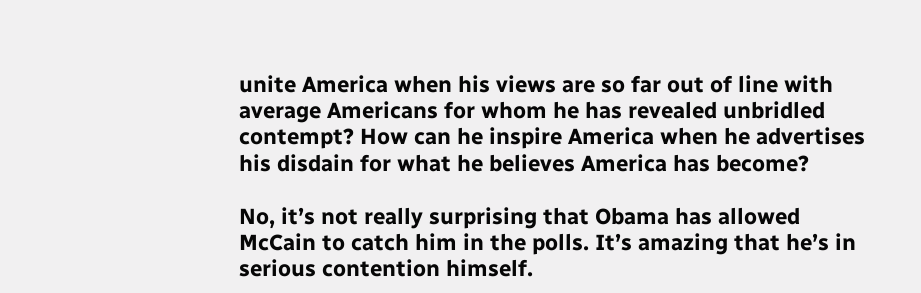unite America when his views are so far out of line with average Americans for whom he has revealed unbridled contempt? How can he inspire America when he advertises his disdain for what he believes America has become?

No, it’s not really surprising that Obama has allowed McCain to catch him in the polls. It’s amazing that he’s in serious contention himself.